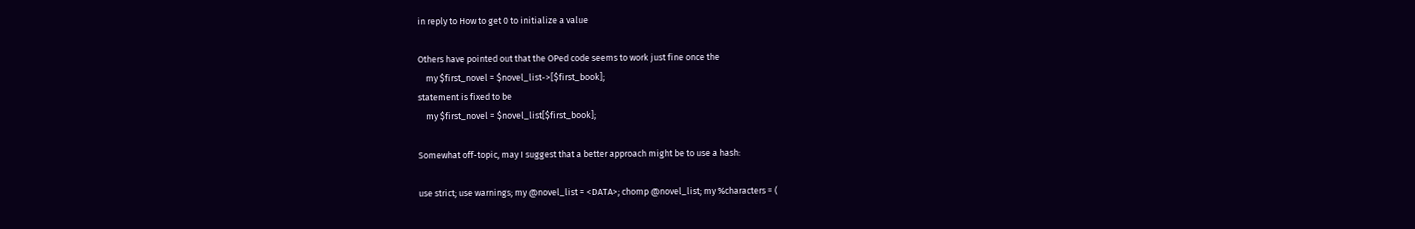in reply to How to get 0 to initialize a value

Others have pointed out that the OPed code seems to work just fine once the
    my $first_novel = $novel_list->[$first_book];
statement is fixed to be
    my $first_novel = $novel_list[$first_book];

Somewhat off-topic, may I suggest that a better approach might be to use a hash:

use strict; use warnings; my @novel_list = <DATA>; chomp @novel_list; my %characters = (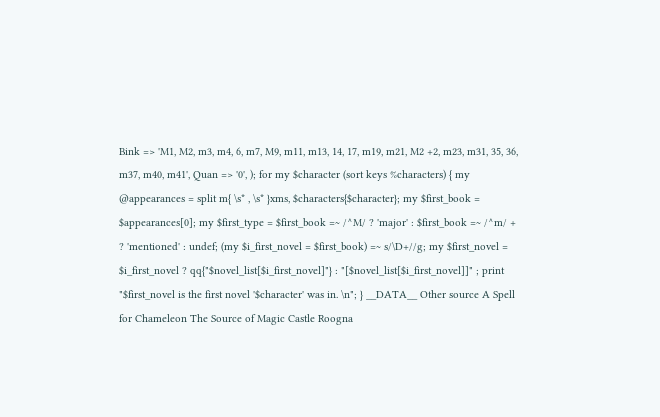Bink => 'M1, M2, m3, m4, 6, m7, M9, m11, m13, 14, 17, m19, m21, M2 +2, m23, m31, 35, 36, m37, m40, m41', Quan => '0', ); for my $character (sort keys %characters) { my @appearances = split m{ \s* , \s* }xms, $characters{$character}; my $first_book = $appearances[0]; my $first_type = $first_book =~ /^M/ ? 'major' : $first_book =~ /^m/ + ? 'mentioned' : undef; (my $i_first_novel = $first_book) =~ s/\D+//g; my $first_novel = $i_first_novel ? qq{"$novel_list[$i_first_novel]"} : "[$novel_list[$i_first_novel]]" ; print "$first_novel is the first novel '$character' was in. \n"; } __DATA__ Other source A Spell for Chameleon The Source of Magic Castle Roogna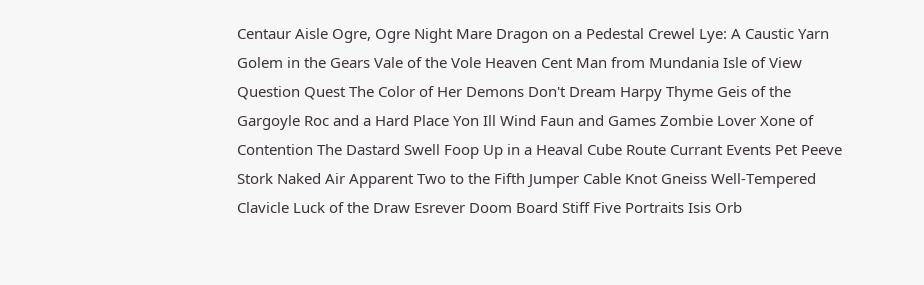Centaur Aisle Ogre, Ogre Night Mare Dragon on a Pedestal Crewel Lye: A Caustic Yarn Golem in the Gears Vale of the Vole Heaven Cent Man from Mundania Isle of View Question Quest The Color of Her Demons Don't Dream Harpy Thyme Geis of the Gargoyle Roc and a Hard Place Yon Ill Wind Faun and Games Zombie Lover Xone of Contention The Dastard Swell Foop Up in a Heaval Cube Route Currant Events Pet Peeve Stork Naked Air Apparent Two to the Fifth Jumper Cable Knot Gneiss Well-Tempered Clavicle Luck of the Draw Esrever Doom Board Stiff Five Portraits Isis Orb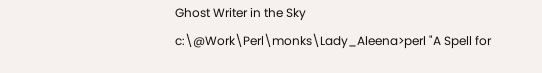Ghost Writer in the Sky
c:\@Work\Perl\monks\Lady_Aleena>perl "A Spell for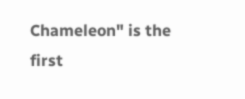Chameleon" is the first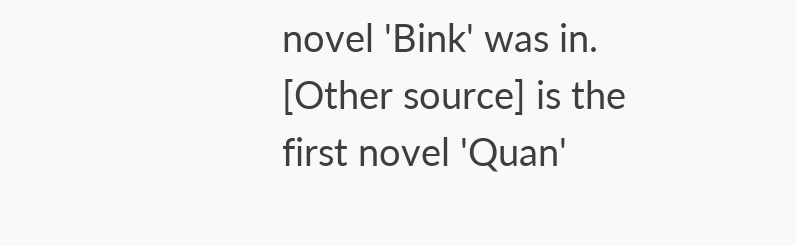novel 'Bink' was in. [Other source] is the first novel 'Quan'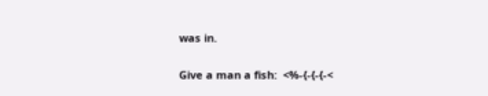was in.

Give a man a fish:  <%-{-{-{-<